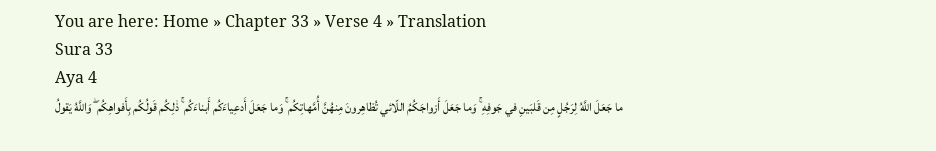You are here: Home » Chapter 33 » Verse 4 » Translation
Sura 33
Aya 4
ما جَعَلَ اللَّهُ لِرَجُلٍ مِن قَلبَينِ في جَوفِهِ ۚ وَما جَعَلَ أَزواجَكُمُ اللّائي تُظاهِرونَ مِنهُنَّ أُمَّهاتِكُم ۚ وَما جَعَلَ أَدعِياءَكُم أَبناءَكُم ۚ ذٰلِكُم قَولُكُم بِأَفواهِكُم ۖ وَاللَّهُ يَقولُ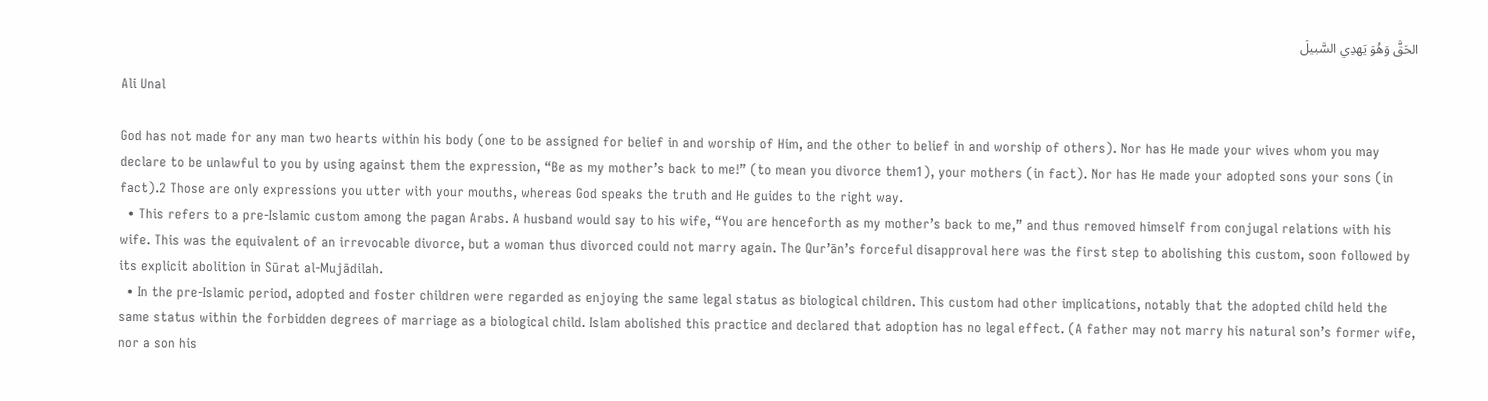الحَقَّ وَهُوَ يَهدِي السَّبيلَ

Ali Unal

God has not made for any man two hearts within his body (one to be assigned for belief in and worship of Him, and the other to belief in and worship of others). Nor has He made your wives whom you may declare to be unlawful to you by using against them the expression, “Be as my mother’s back to me!” (to mean you divorce them1), your mothers (in fact). Nor has He made your adopted sons your sons (in fact).2 Those are only expressions you utter with your mouths, whereas God speaks the truth and He guides to the right way.
  • This refers to a pre-Islamic custom among the pagan Arabs. A husband would say to his wife, “You are henceforth as my mother’s back to me,” and thus removed himself from conjugal relations with his wife. This was the equivalent of an irrevocable divorce, but a woman thus divorced could not marry again. The Qur’ān’s forceful disapproval here was the first step to abolishing this custom, soon followed by its explicit abolition in Sūrat al-Mujādilah.
  • In the pre-Islamic period, adopted and foster children were regarded as enjoying the same legal status as biological children. This custom had other implications, notably that the adopted child held the same status within the forbidden degrees of marriage as a biological child. Islam abolished this practice and declared that adoption has no legal effect. (A father may not marry his natural son’s former wife, nor a son his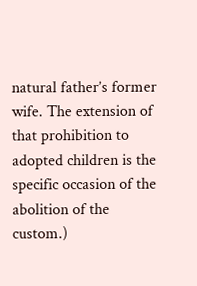natural father’s former wife. The extension of that prohibition to adopted children is the specific occasion of the abolition of the custom.)